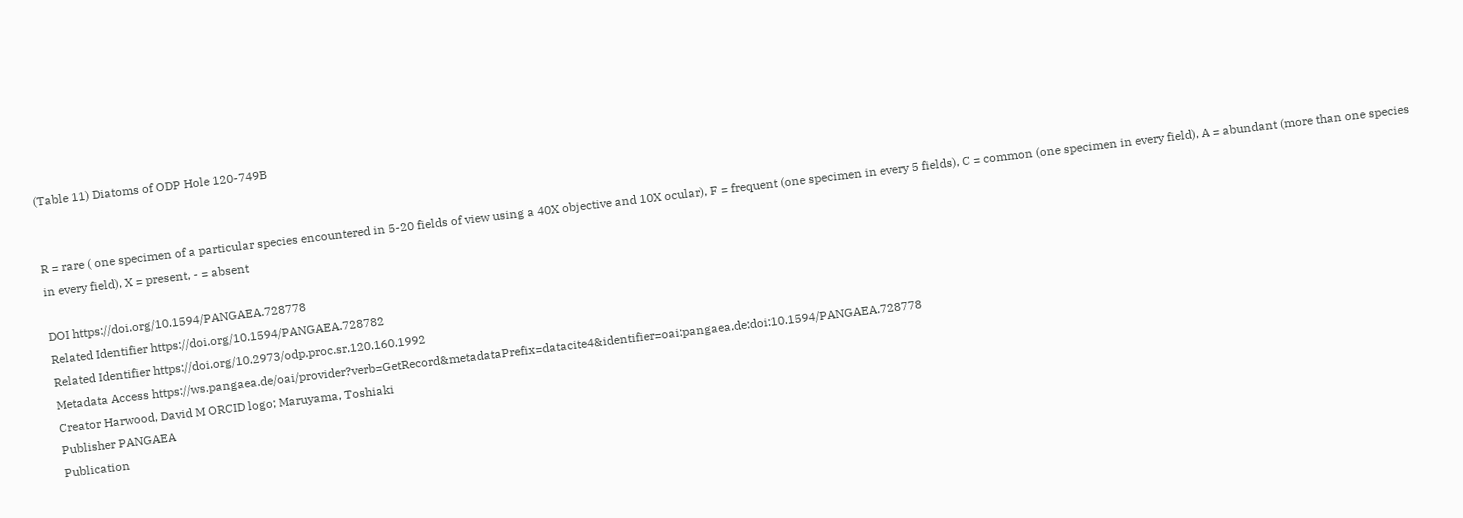(Table 11) Diatoms of ODP Hole 120-749B


R = rare ( one specimen of a particular species encountered in 5-20 fields of view using a 40X objective and 10X ocular), F = frequent (one specimen in every 5 fields), C = common (one specimen in every field), A = abundant (more than one species in every field), X = present, - = absent

DOI https://doi.org/10.1594/PANGAEA.728778
Related Identifier https://doi.org/10.1594/PANGAEA.728782
Related Identifier https://doi.org/10.2973/odp.proc.sr.120.160.1992
Metadata Access https://ws.pangaea.de/oai/provider?verb=GetRecord&metadataPrefix=datacite4&identifier=oai:pangaea.de:doi:10.1594/PANGAEA.728778
Creator Harwood, David M ORCID logo; Maruyama, Toshiaki
Publisher PANGAEA
Publication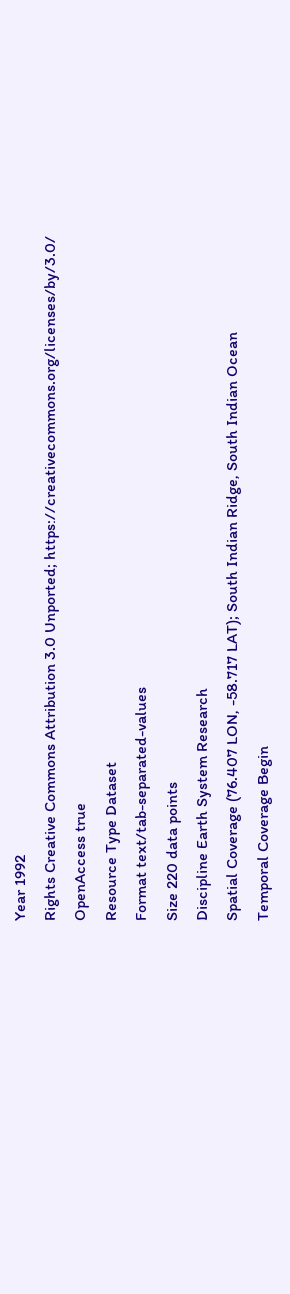Year 1992
Rights Creative Commons Attribution 3.0 Unported; https://creativecommons.org/licenses/by/3.0/
OpenAccess true
Resource Type Dataset
Format text/tab-separated-values
Size 220 data points
Discipline Earth System Research
Spatial Coverage (76.407 LON, -58.717 LAT); South Indian Ridge, South Indian Ocean
Temporal Coverage Begin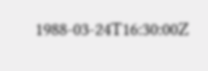1988-03-24T16:30:00Z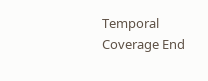Temporal Coverage End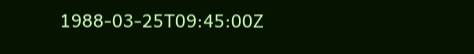1988-03-25T09:45:00Z